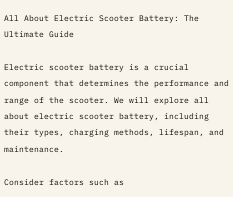All About Electric Scooter Battery: The Ultimate Guide

Electric scooter battery is a crucial component that determines the performance and range of the scooter. We will explore all about electric scooter battery, including their types, charging methods, lifespan, and maintenance.

Consider factors such as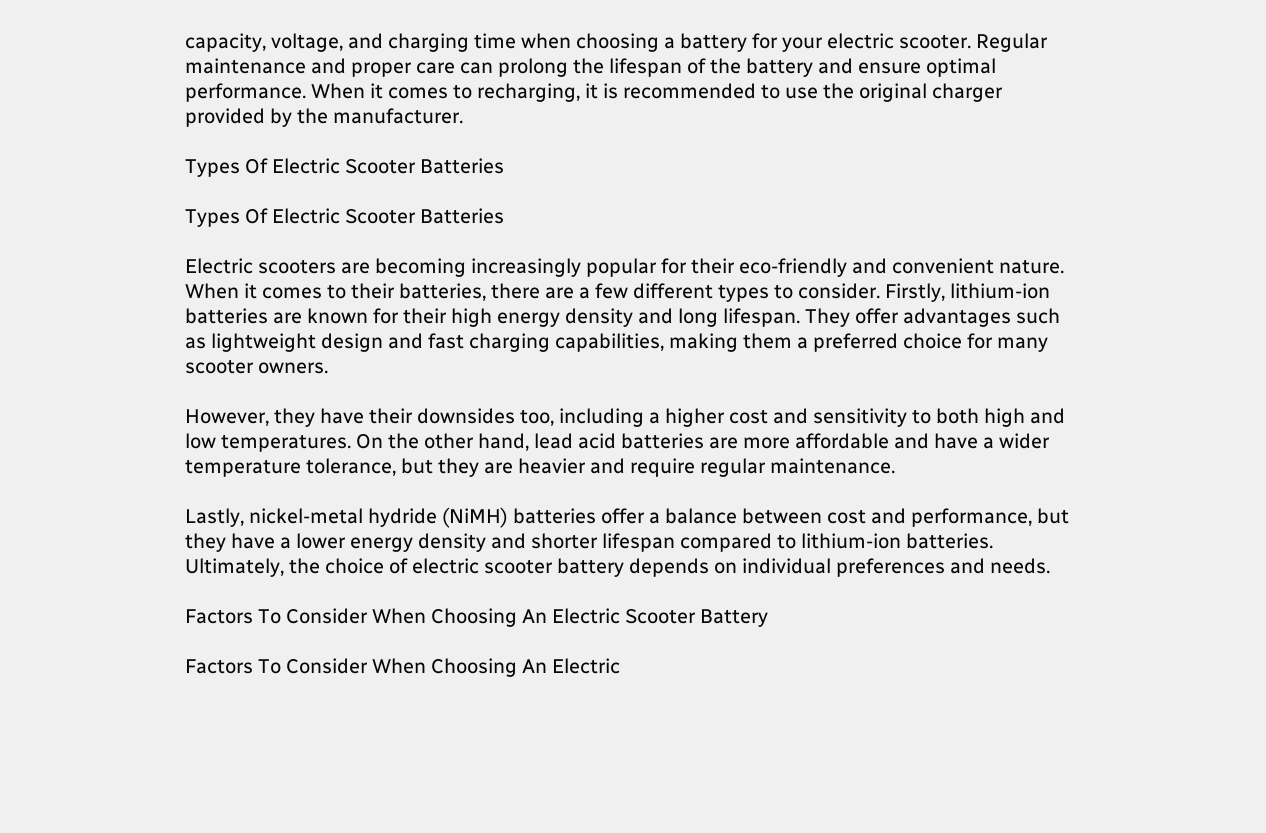capacity, voltage, and charging time when choosing a battery for your electric scooter. Regular maintenance and proper care can prolong the lifespan of the battery and ensure optimal performance. When it comes to recharging, it is recommended to use the original charger provided by the manufacturer.

Types Of Electric Scooter Batteries

Types Of Electric Scooter Batteries

Electric scooters are becoming increasingly popular for their eco-friendly and convenient nature. When it comes to their batteries, there are a few different types to consider. Firstly, lithium-ion batteries are known for their high energy density and long lifespan. They offer advantages such as lightweight design and fast charging capabilities, making them a preferred choice for many scooter owners.

However, they have their downsides too, including a higher cost and sensitivity to both high and low temperatures. On the other hand, lead acid batteries are more affordable and have a wider temperature tolerance, but they are heavier and require regular maintenance.

Lastly, nickel-metal hydride (NiMH) batteries offer a balance between cost and performance, but they have a lower energy density and shorter lifespan compared to lithium-ion batteries. Ultimately, the choice of electric scooter battery depends on individual preferences and needs.

Factors To Consider When Choosing An Electric Scooter Battery

Factors To Consider When Choosing An Electric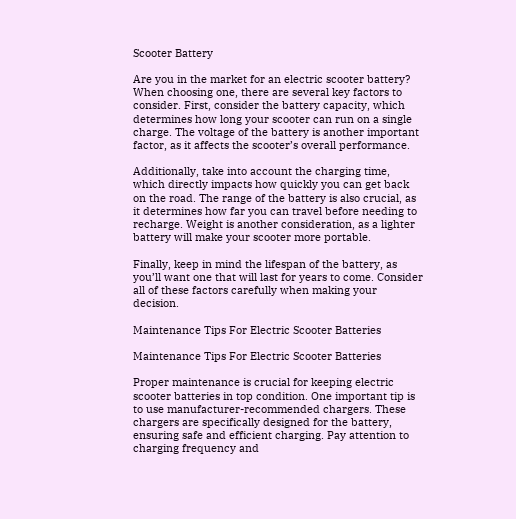Scooter Battery

Are you in the market for an electric scooter battery? When choosing one, there are several key factors to consider. First, consider the battery capacity, which determines how long your scooter can run on a single charge. The voltage of the battery is another important factor, as it affects the scooter’s overall performance.

Additionally, take into account the charging time, which directly impacts how quickly you can get back on the road. The range of the battery is also crucial, as it determines how far you can travel before needing to recharge. Weight is another consideration, as a lighter battery will make your scooter more portable.

Finally, keep in mind the lifespan of the battery, as you’ll want one that will last for years to come. Consider all of these factors carefully when making your decision.

Maintenance Tips For Electric Scooter Batteries

Maintenance Tips For Electric Scooter Batteries

Proper maintenance is crucial for keeping electric scooter batteries in top condition. One important tip is to use manufacturer-recommended chargers. These chargers are specifically designed for the battery, ensuring safe and efficient charging. Pay attention to charging frequency and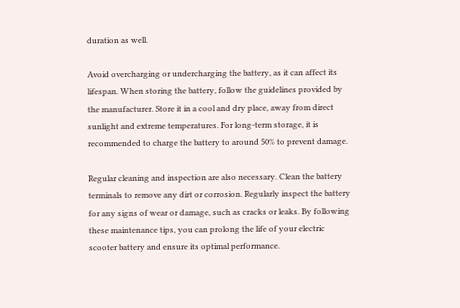duration as well.

Avoid overcharging or undercharging the battery, as it can affect its lifespan. When storing the battery, follow the guidelines provided by the manufacturer. Store it in a cool and dry place, away from direct sunlight and extreme temperatures. For long-term storage, it is recommended to charge the battery to around 50% to prevent damage.

Regular cleaning and inspection are also necessary. Clean the battery terminals to remove any dirt or corrosion. Regularly inspect the battery for any signs of wear or damage, such as cracks or leaks. By following these maintenance tips, you can prolong the life of your electric scooter battery and ensure its optimal performance.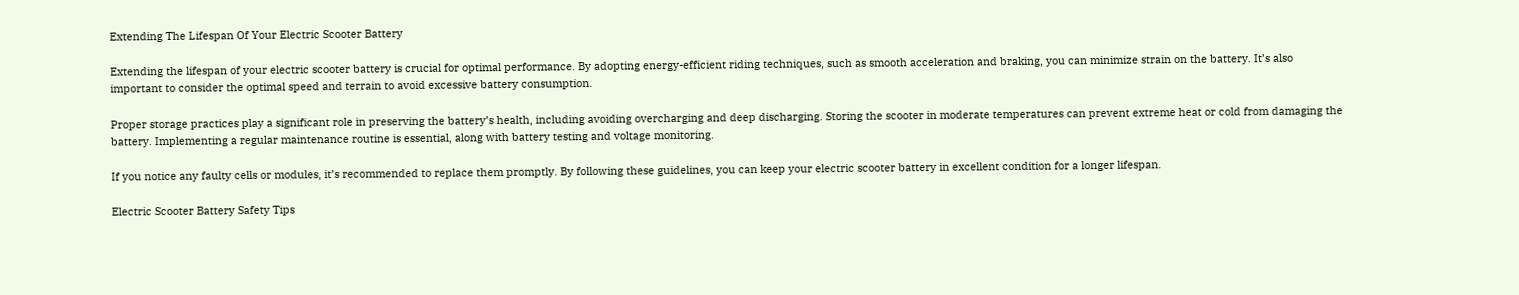Extending The Lifespan Of Your Electric Scooter Battery

Extending the lifespan of your electric scooter battery is crucial for optimal performance. By adopting energy-efficient riding techniques, such as smooth acceleration and braking, you can minimize strain on the battery. It’s also important to consider the optimal speed and terrain to avoid excessive battery consumption.

Proper storage practices play a significant role in preserving the battery’s health, including avoiding overcharging and deep discharging. Storing the scooter in moderate temperatures can prevent extreme heat or cold from damaging the battery. Implementing a regular maintenance routine is essential, along with battery testing and voltage monitoring.

If you notice any faulty cells or modules, it’s recommended to replace them promptly. By following these guidelines, you can keep your electric scooter battery in excellent condition for a longer lifespan.

Electric Scooter Battery Safety Tips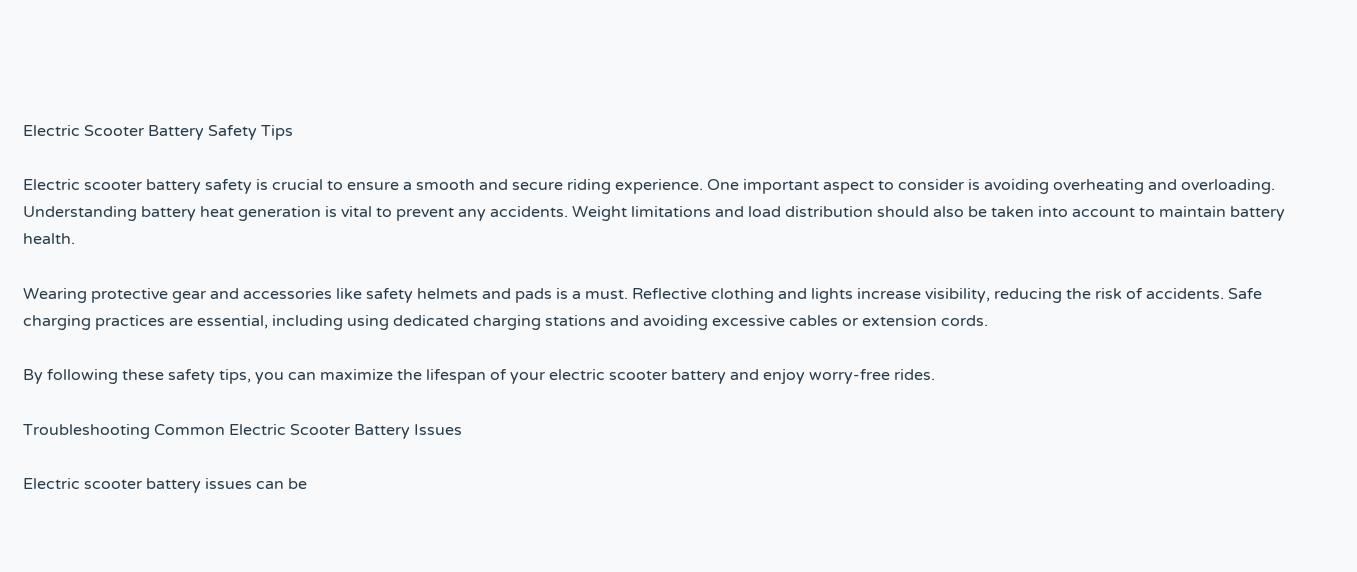Electric Scooter Battery Safety Tips

Electric scooter battery safety is crucial to ensure a smooth and secure riding experience. One important aspect to consider is avoiding overheating and overloading. Understanding battery heat generation is vital to prevent any accidents. Weight limitations and load distribution should also be taken into account to maintain battery health.

Wearing protective gear and accessories like safety helmets and pads is a must. Reflective clothing and lights increase visibility, reducing the risk of accidents. Safe charging practices are essential, including using dedicated charging stations and avoiding excessive cables or extension cords.

By following these safety tips, you can maximize the lifespan of your electric scooter battery and enjoy worry-free rides.

Troubleshooting Common Electric Scooter Battery Issues

Electric scooter battery issues can be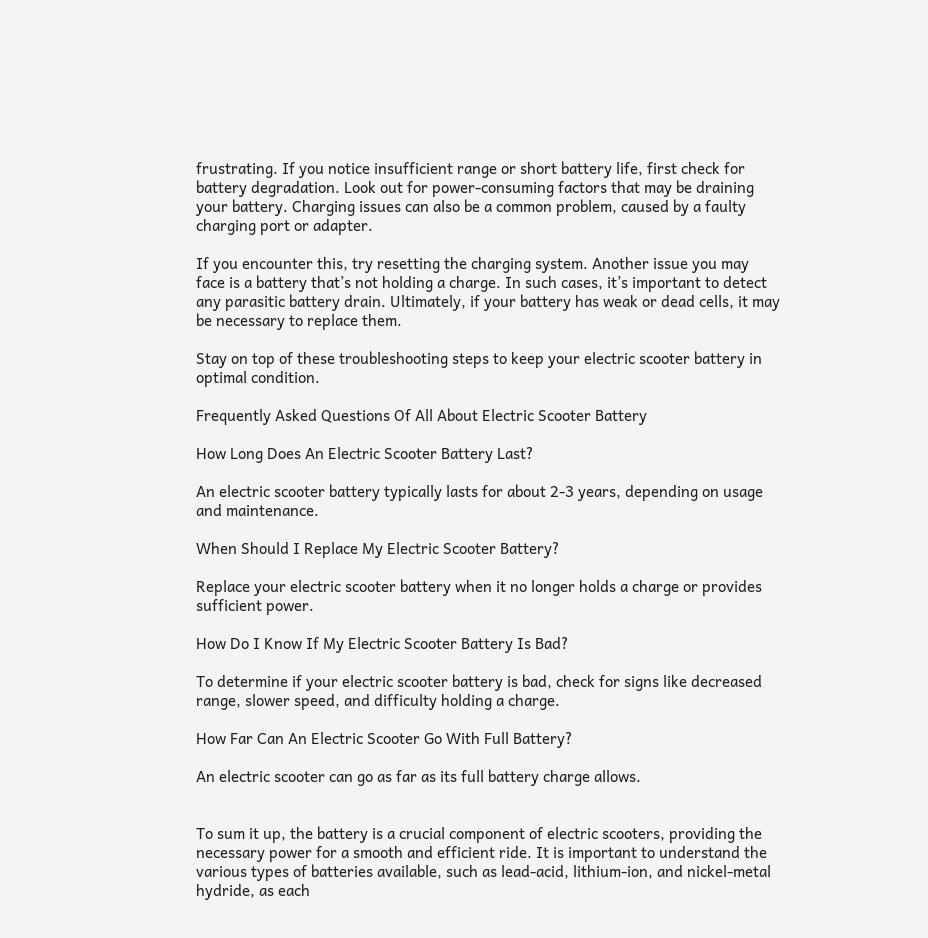frustrating. If you notice insufficient range or short battery life, first check for battery degradation. Look out for power-consuming factors that may be draining your battery. Charging issues can also be a common problem, caused by a faulty charging port or adapter.

If you encounter this, try resetting the charging system. Another issue you may face is a battery that’s not holding a charge. In such cases, it’s important to detect any parasitic battery drain. Ultimately, if your battery has weak or dead cells, it may be necessary to replace them.

Stay on top of these troubleshooting steps to keep your electric scooter battery in optimal condition.

Frequently Asked Questions Of All About Electric Scooter Battery

How Long Does An Electric Scooter Battery Last?

An electric scooter battery typically lasts for about 2-3 years, depending on usage and maintenance.

When Should I Replace My Electric Scooter Battery?

Replace your electric scooter battery when it no longer holds a charge or provides sufficient power.

How Do I Know If My Electric Scooter Battery Is Bad?

To determine if your electric scooter battery is bad, check for signs like decreased range, slower speed, and difficulty holding a charge.

How Far Can An Electric Scooter Go With Full Battery?

An electric scooter can go as far as its full battery charge allows.


To sum it up, the battery is a crucial component of electric scooters, providing the necessary power for a smooth and efficient ride. It is important to understand the various types of batteries available, such as lead-acid, lithium-ion, and nickel-metal hydride, as each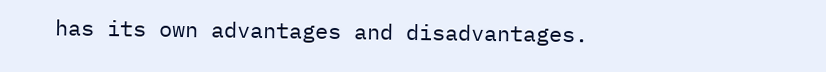has its own advantages and disadvantages.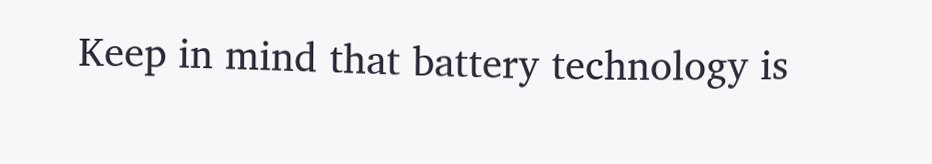Keep in mind that battery technology is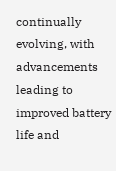continually evolving, with advancements leading to improved battery life and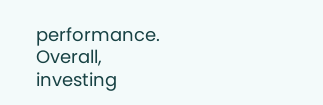performance. Overall, investing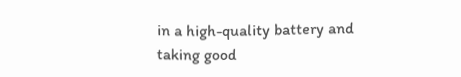in a high-quality battery and taking good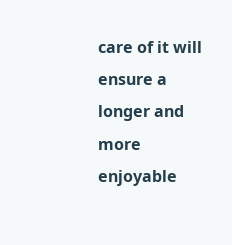care of it will ensure a longer and more enjoyable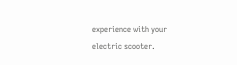experience with your electric scooter.